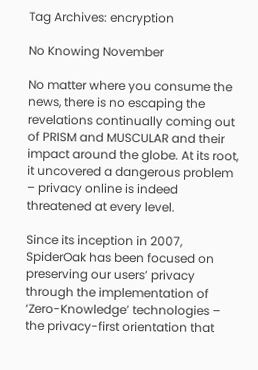Tag Archives: encryption

No Knowing November

No matter where you consume the news, there is no escaping the revelations continually coming out of PRISM and MUSCULAR and their impact around the globe. At its root, it uncovered a dangerous problem – privacy online is indeed threatened at every level.

Since its inception in 2007, SpiderOak has been focused on preserving our users’ privacy through the implementation of ‘Zero-Knowledge’ technologies – the privacy-first orientation that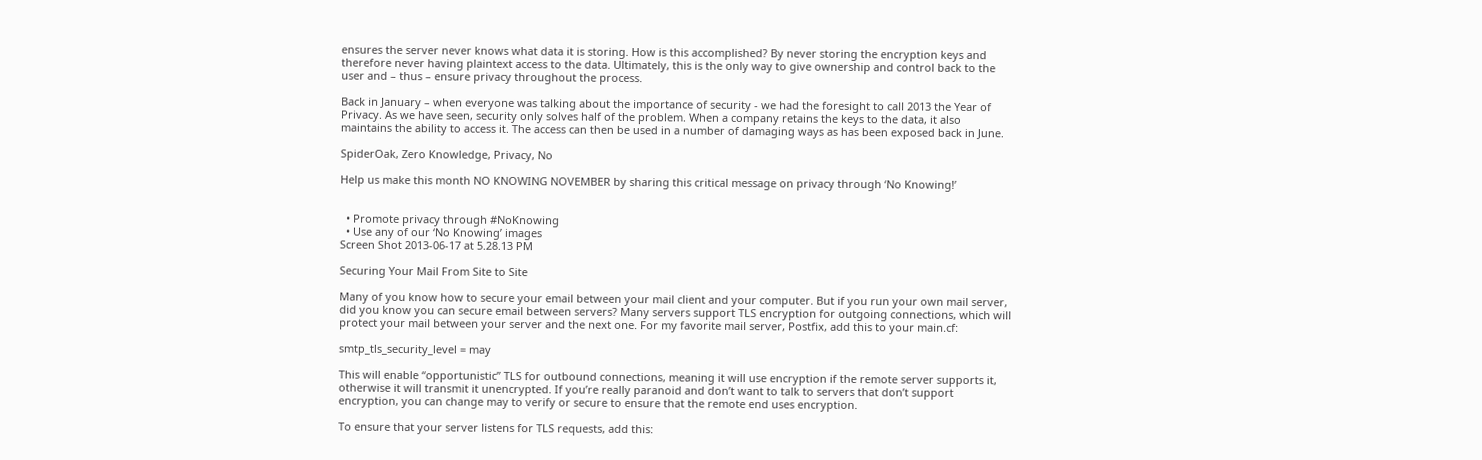ensures the server never knows what data it is storing. How is this accomplished? By never storing the encryption keys and therefore never having plaintext access to the data. Ultimately, this is the only way to give ownership and control back to the user and – thus – ensure privacy throughout the process.

Back in January – when everyone was talking about the importance of security - we had the foresight to call 2013 the Year of Privacy. As we have seen, security only solves half of the problem. When a company retains the keys to the data, it also maintains the ability to access it. The access can then be used in a number of damaging ways as has been exposed back in June.

SpiderOak, Zero Knowledge, Privacy, No

Help us make this month NO KNOWING NOVEMBER by sharing this critical message on privacy through ‘No Knowing!’


  • Promote privacy through #NoKnowing
  • Use any of our ‘No Knowing’ images
Screen Shot 2013-06-17 at 5.28.13 PM

Securing Your Mail From Site to Site

Many of you know how to secure your email between your mail client and your computer. But if you run your own mail server, did you know you can secure email between servers? Many servers support TLS encryption for outgoing connections, which will protect your mail between your server and the next one. For my favorite mail server, Postfix, add this to your main.cf:

smtp_tls_security_level = may

This will enable “opportunistic” TLS for outbound connections, meaning it will use encryption if the remote server supports it, otherwise it will transmit it unencrypted. If you’re really paranoid and don’t want to talk to servers that don’t support encryption, you can change may to verify or secure to ensure that the remote end uses encryption.

To ensure that your server listens for TLS requests, add this: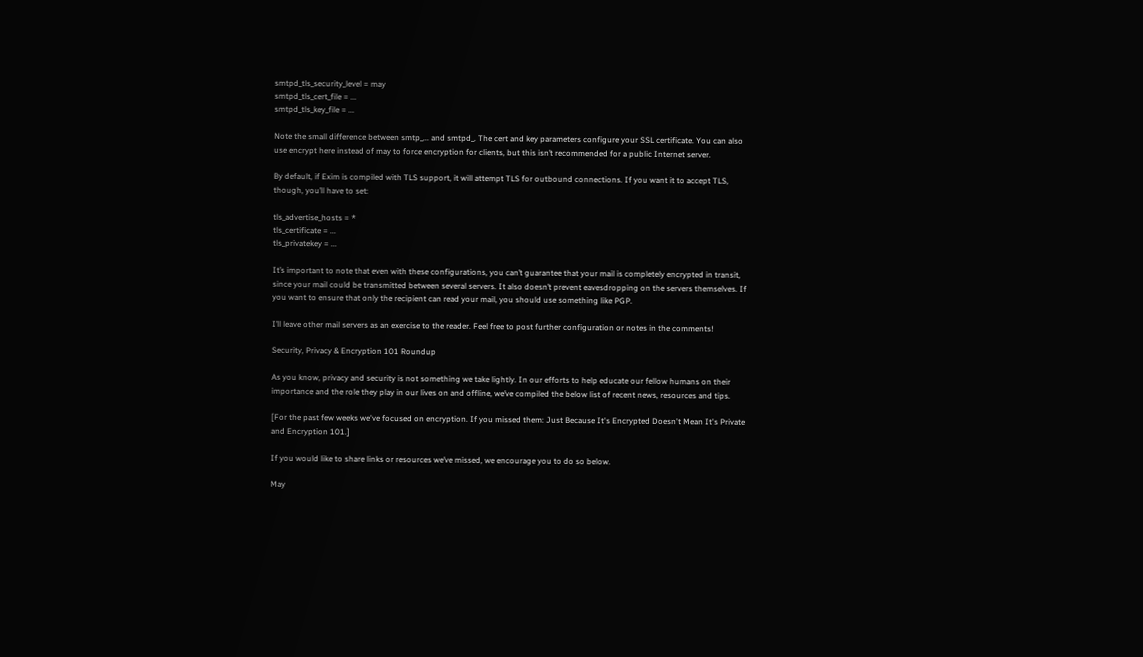smtpd_tls_security_level = may
smtpd_tls_cert_file = ...
smtpd_tls_key_file = ...

Note the small difference between smtp_... and smtpd_. The cert and key parameters configure your SSL certificate. You can also use encrypt here instead of may to force encryption for clients, but this isn’t recommended for a public Internet server.

By default, if Exim is compiled with TLS support, it will attempt TLS for outbound connections. If you want it to accept TLS, though, you’ll have to set:

tls_advertise_hosts = *
tls_certificate = ...
tls_privatekey = ...

It’s important to note that even with these configurations, you can’t guarantee that your mail is completely encrypted in transit, since your mail could be transmitted between several servers. It also doesn’t prevent eavesdropping on the servers themselves. If you want to ensure that only the recipient can read your mail, you should use something like PGP.

I’ll leave other mail servers as an exercise to the reader. Feel free to post further configuration or notes in the comments!

Security, Privacy & Encryption 101 Roundup

As you know, privacy and security is not something we take lightly. In our efforts to help educate our fellow humans on their importance and the role they play in our lives on and offline, we’ve compiled the below list of recent news, resources and tips.

[For the past few weeks we've focused on encryption. If you missed them: Just Because It's Encrypted Doesn't Mean It's Private and Encryption 101.]

If you would like to share links or resources we’ve missed, we encourage you to do so below.

May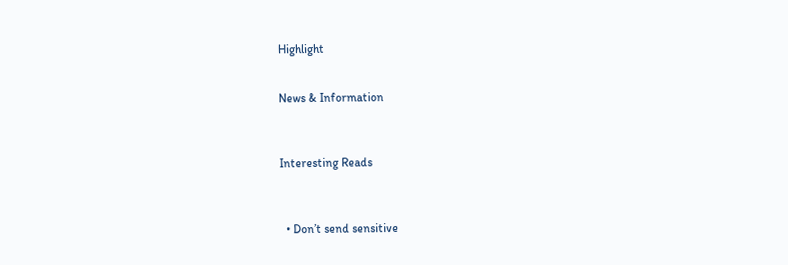Highlight


News & Information



Interesting Reads



  • Don’t send sensitive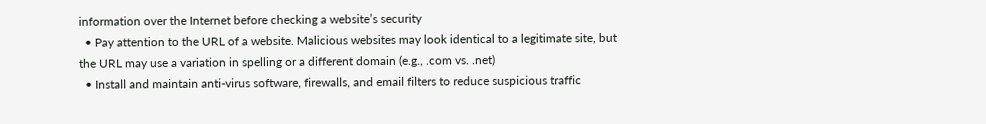information over the Internet before checking a website’s security
  • Pay attention to the URL of a website. Malicious websites may look identical to a legitimate site, but the URL may use a variation in spelling or a different domain (e.g., .com vs. .net)
  • Install and maintain anti-virus software, firewalls, and email filters to reduce suspicious traffic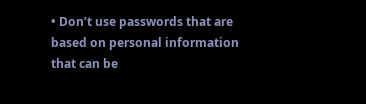• Don’t use passwords that are based on personal information that can be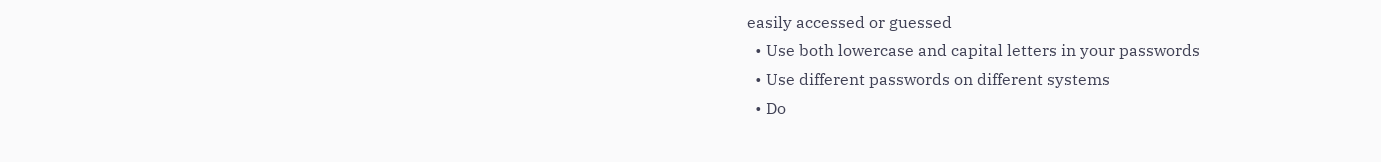easily accessed or guessed
  • Use both lowercase and capital letters in your passwords
  • Use different passwords on different systems
  • Do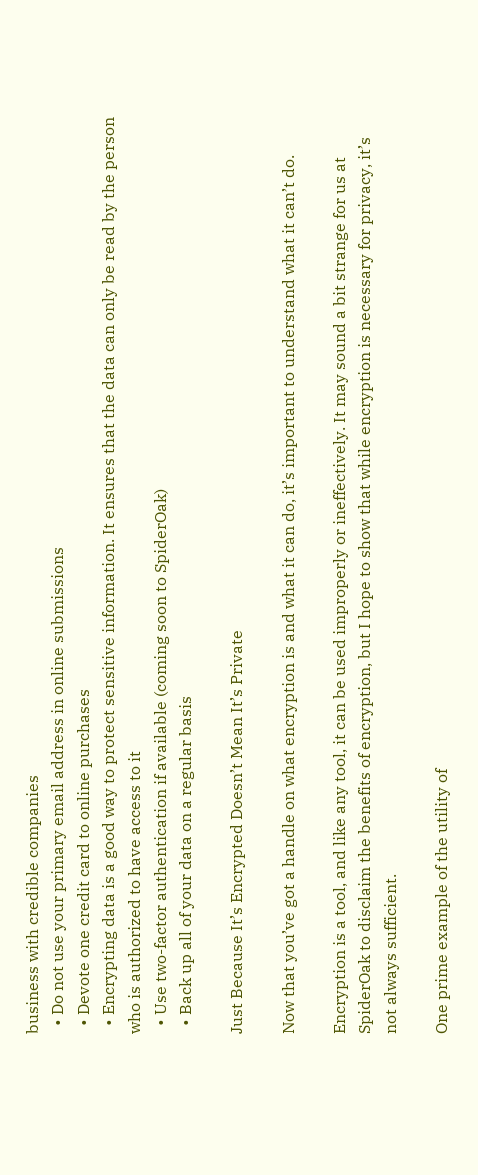business with credible companies
  • Do not use your primary email address in online submissions
  • Devote one credit card to online purchases
  • Encrypting data is a good way to protect sensitive information. It ensures that the data can only be read by the person who is authorized to have access to it
  • Use two-factor authentication if available (coming soon to SpiderOak)
  • Back up all of your data on a regular basis

Just Because It’s Encrypted Doesn’t Mean It’s Private

Now that you’ve got a handle on what encryption is and what it can do, it’s important to understand what it can’t do.

Encryption is a tool, and like any tool, it can be used improperly or ineffectively. It may sound a bit strange for us at SpiderOak to disclaim the benefits of encryption, but I hope to show that while encryption is necessary for privacy, it’s not always sufficient.

One prime example of the utility of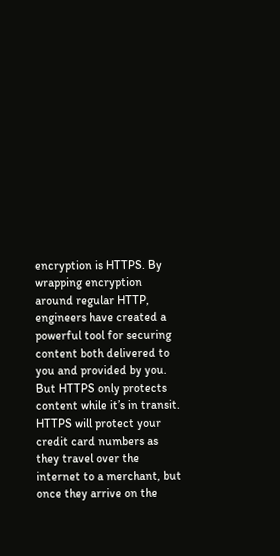encryption is HTTPS. By wrapping encryption around regular HTTP, engineers have created a powerful tool for securing content both delivered to you and provided by you. But HTTPS only protects content while it’s in transit. HTTPS will protect your credit card numbers as they travel over the internet to a merchant, but once they arrive on the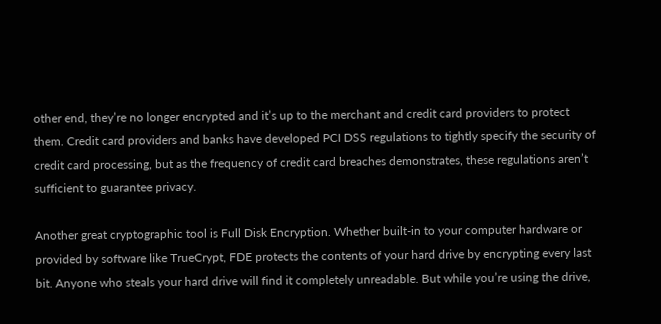other end, they’re no longer encrypted and it’s up to the merchant and credit card providers to protect them. Credit card providers and banks have developed PCI DSS regulations to tightly specify the security of credit card processing, but as the frequency of credit card breaches demonstrates, these regulations aren’t sufficient to guarantee privacy.

Another great cryptographic tool is Full Disk Encryption. Whether built-in to your computer hardware or provided by software like TrueCrypt, FDE protects the contents of your hard drive by encrypting every last bit. Anyone who steals your hard drive will find it completely unreadable. But while you’re using the drive,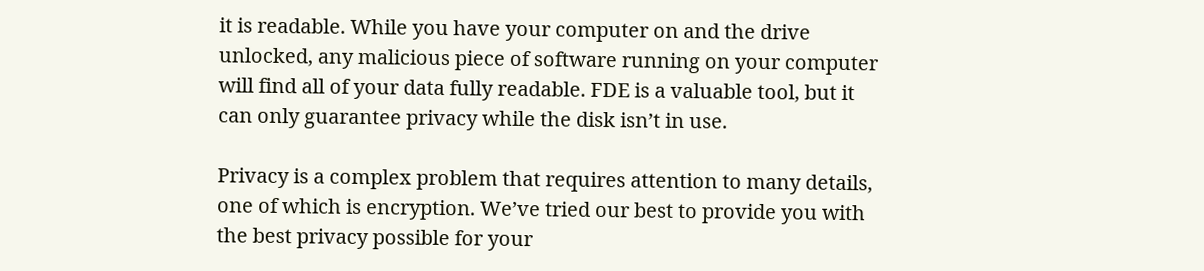it is readable. While you have your computer on and the drive unlocked, any malicious piece of software running on your computer will find all of your data fully readable. FDE is a valuable tool, but it can only guarantee privacy while the disk isn’t in use.

Privacy is a complex problem that requires attention to many details, one of which is encryption. We’ve tried our best to provide you with the best privacy possible for your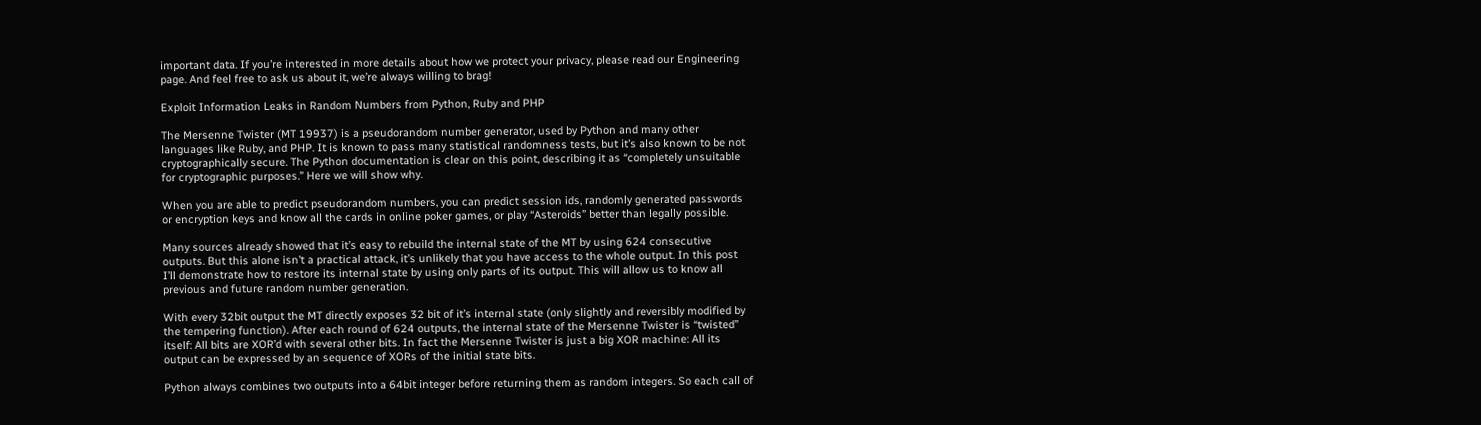important data. If you’re interested in more details about how we protect your privacy, please read our Engineering page. And feel free to ask us about it, we’re always willing to brag!

Exploit Information Leaks in Random Numbers from Python, Ruby and PHP

The Mersenne Twister (MT 19937) is a pseudorandom number generator, used by Python and many other languages like Ruby, and PHP. It is known to pass many statistical randomness tests, but it’s also known to be not cryptographically secure. The Python documentation is clear on this point, describing it as “completely unsuitable for cryptographic purposes.” Here we will show why.

When you are able to predict pseudorandom numbers, you can predict session ids, randomly generated passwords or encryption keys and know all the cards in online poker games, or play “Asteroids” better than legally possible.

Many sources already showed that it’s easy to rebuild the internal state of the MT by using 624 consecutive outputs. But this alone isn’t a practical attack, it’s unlikely that you have access to the whole output. In this post I’ll demonstrate how to restore its internal state by using only parts of its output. This will allow us to know all previous and future random number generation.

With every 32bit output the MT directly exposes 32 bit of it’s internal state (only slightly and reversibly modified by the tempering function). After each round of 624 outputs, the internal state of the Mersenne Twister is “twisted” itself: All bits are XOR’d with several other bits. In fact the Mersenne Twister is just a big XOR machine: All its output can be expressed by an sequence of XORs of the initial state bits.

Python always combines two outputs into a 64bit integer before returning them as random integers. So each call of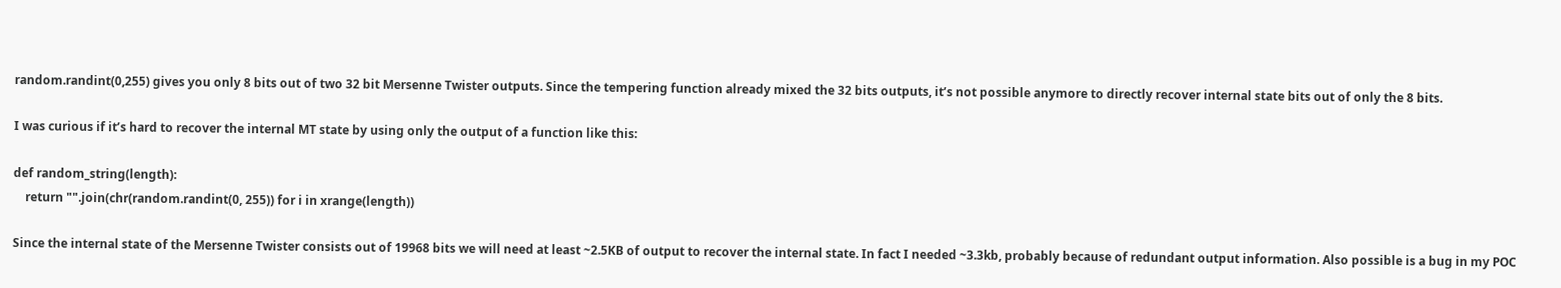random.randint(0,255) gives you only 8 bits out of two 32 bit Mersenne Twister outputs. Since the tempering function already mixed the 32 bits outputs, it’s not possible anymore to directly recover internal state bits out of only the 8 bits.

I was curious if it’s hard to recover the internal MT state by using only the output of a function like this:

def random_string(length):
    return "".join(chr(random.randint(0, 255)) for i in xrange(length))

Since the internal state of the Mersenne Twister consists out of 19968 bits we will need at least ~2.5KB of output to recover the internal state. In fact I needed ~3.3kb, probably because of redundant output information. Also possible is a bug in my POC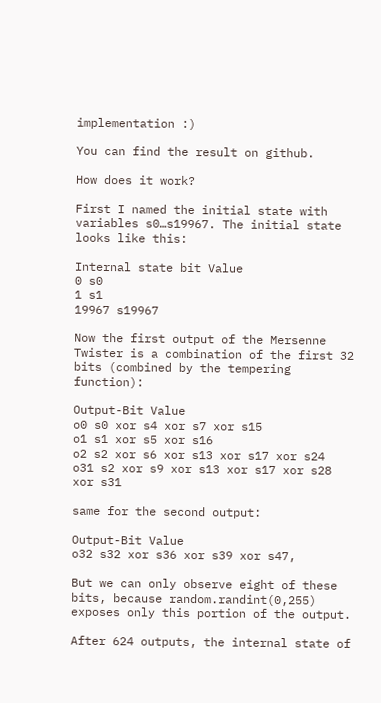implementation :)

You can find the result on github.

How does it work?

First I named the initial state with variables s0…s19967. The initial state looks like this:

Internal state bit Value
0 s0
1 s1
19967 s19967

Now the first output of the Mersenne Twister is a combination of the first 32 bits (combined by the tempering function):

Output-Bit Value
o0 s0 xor s4 xor s7 xor s15
o1 s1 xor s5 xor s16
o2 s2 xor s6 xor s13 xor s17 xor s24
o31 s2 xor s9 xor s13 xor s17 xor s28 xor s31

same for the second output:

Output-Bit Value
o32 s32 xor s36 xor s39 xor s47,

But we can only observe eight of these bits, because random.randint(0,255) exposes only this portion of the output.

After 624 outputs, the internal state of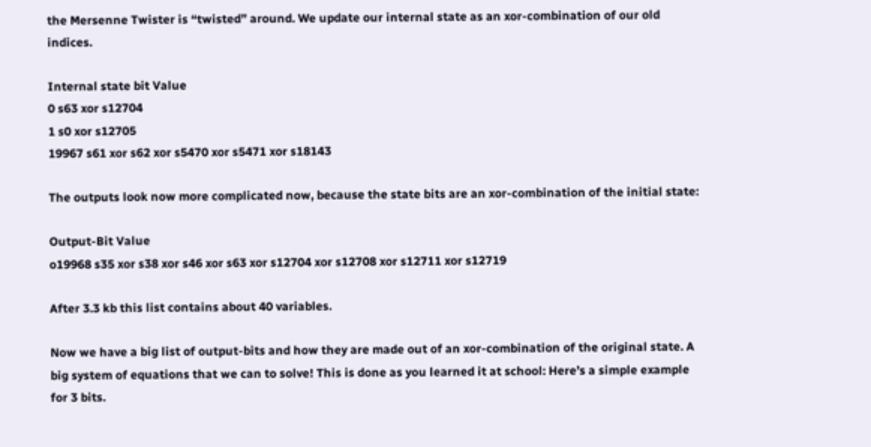the Mersenne Twister is “twisted” around. We update our internal state as an xor-combination of our old indices.

Internal state bit Value
0 s63 xor s12704
1 s0 xor s12705
19967 s61 xor s62 xor s5470 xor s5471 xor s18143

The outputs look now more complicated now, because the state bits are an xor-combination of the initial state:

Output-Bit Value
o19968 s35 xor s38 xor s46 xor s63 xor s12704 xor s12708 xor s12711 xor s12719

After 3.3 kb this list contains about 40 variables.

Now we have a big list of output-bits and how they are made out of an xor-combination of the original state. A big system of equations that we can to solve! This is done as you learned it at school: Here’s a simple example for 3 bits.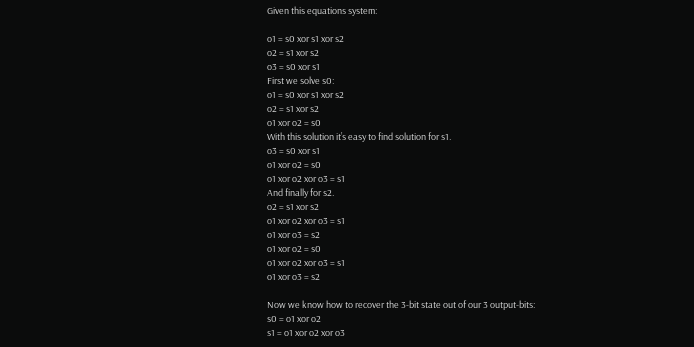Given this equations system:

o1 = s0 xor s1 xor s2
o2 = s1 xor s2
o3 = s0 xor s1
First we solve s0:
o1 = s0 xor s1 xor s2
o2 = s1 xor s2
o1 xor o2 = s0
With this solution it’s easy to find solution for s1.
o3 = s0 xor s1
o1 xor o2 = s0
o1 xor o2 xor o3 = s1
And finally for s2.
o2 = s1 xor s2
o1 xor o2 xor o3 = s1
o1 xor o3 = s2
o1 xor o2 = s0
o1 xor o2 xor o3 = s1
o1 xor o3 = s2

Now we know how to recover the 3-bit state out of our 3 output-bits:
s0 = o1 xor o2
s1 = o1 xor o2 xor o3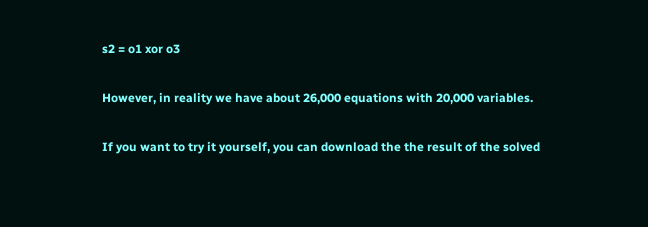s2 = o1 xor o3

However, in reality we have about 26,000 equations with 20,000 variables.

If you want to try it yourself, you can download the the result of the solved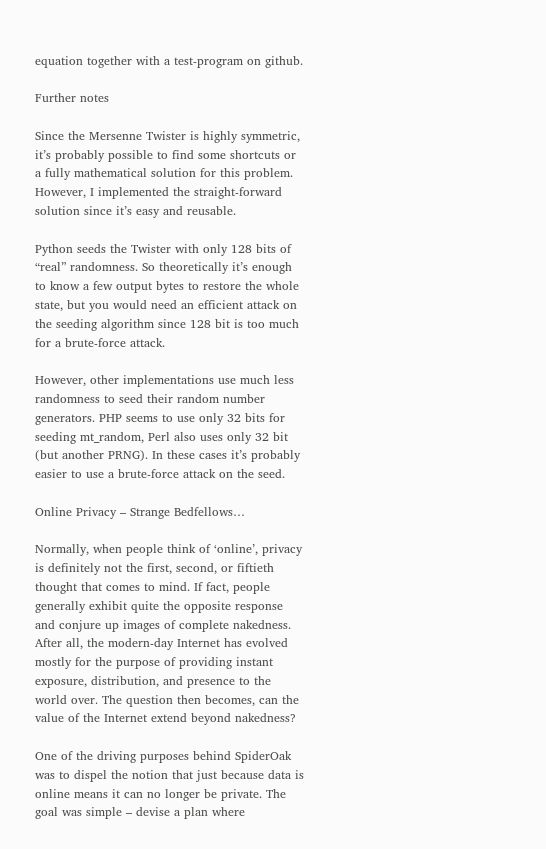equation together with a test-program on github.

Further notes

Since the Mersenne Twister is highly symmetric, it’s probably possible to find some shortcuts or a fully mathematical solution for this problem. However, I implemented the straight-forward solution since it’s easy and reusable.

Python seeds the Twister with only 128 bits of “real” randomness. So theoretically it’s enough to know a few output bytes to restore the whole state, but you would need an efficient attack on the seeding algorithm since 128 bit is too much for a brute-force attack.

However, other implementations use much less randomness to seed their random number generators. PHP seems to use only 32 bits for seeding mt_random, Perl also uses only 32 bit (but another PRNG). In these cases it’s probably easier to use a brute-force attack on the seed.

Online Privacy – Strange Bedfellows…

Normally, when people think of ‘online’, privacy is definitely not the first, second, or fiftieth thought that comes to mind. If fact, people generally exhibit quite the opposite response and conjure up images of complete nakedness. After all, the modern-day Internet has evolved mostly for the purpose of providing instant exposure, distribution, and presence to the world over. The question then becomes, can the value of the Internet extend beyond nakedness?

One of the driving purposes behind SpiderOak was to dispel the notion that just because data is online means it can no longer be private. The goal was simple – devise a plan where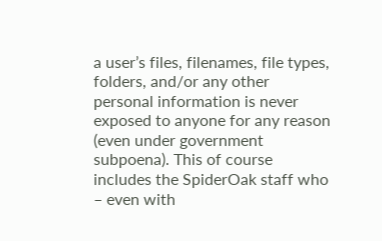a user’s files, filenames, file types, folders, and/or any other personal information is never exposed to anyone for any reason (even under government subpoena). This of course includes the SpiderOak staff who – even with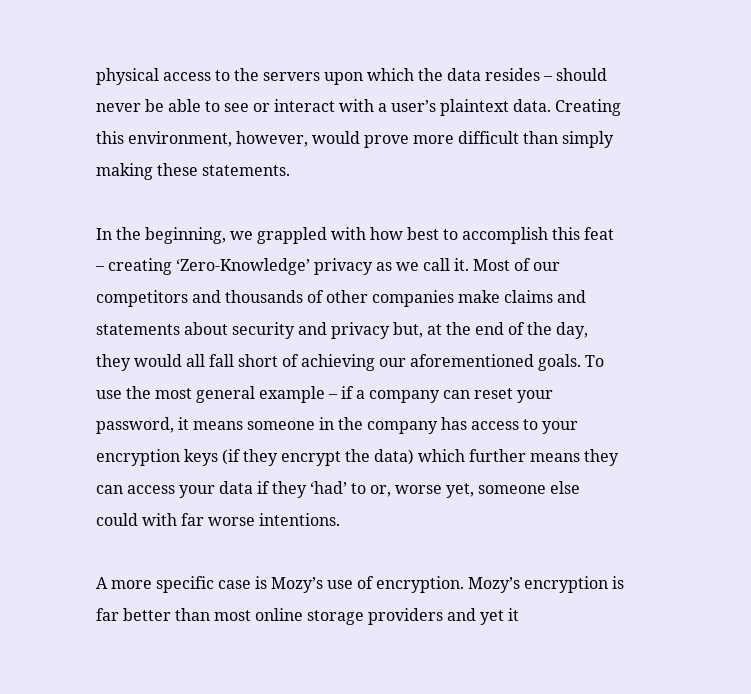physical access to the servers upon which the data resides – should never be able to see or interact with a user’s plaintext data. Creating this environment, however, would prove more difficult than simply making these statements.

In the beginning, we grappled with how best to accomplish this feat – creating ‘Zero-Knowledge’ privacy as we call it. Most of our competitors and thousands of other companies make claims and statements about security and privacy but, at the end of the day, they would all fall short of achieving our aforementioned goals. To use the most general example – if a company can reset your password, it means someone in the company has access to your encryption keys (if they encrypt the data) which further means they can access your data if they ‘had’ to or, worse yet, someone else could with far worse intentions.

A more specific case is Mozy’s use of encryption. Mozy’s encryption is far better than most online storage providers and yet it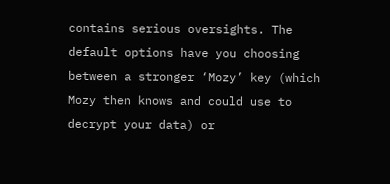contains serious oversights. The default options have you choosing between a stronger ‘Mozy’ key (which Mozy then knows and could use to decrypt your data) or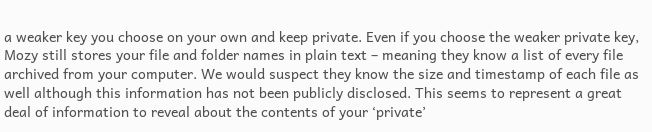a weaker key you choose on your own and keep private. Even if you choose the weaker private key, Mozy still stores your file and folder names in plain text – meaning they know a list of every file archived from your computer. We would suspect they know the size and timestamp of each file as well although this information has not been publicly disclosed. This seems to represent a great deal of information to reveal about the contents of your ‘private’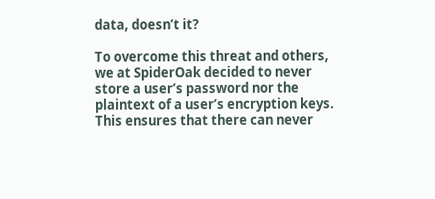data, doesn’t it?

To overcome this threat and others, we at SpiderOak decided to never store a user’s password nor the plaintext of a user’s encryption keys. This ensures that there can never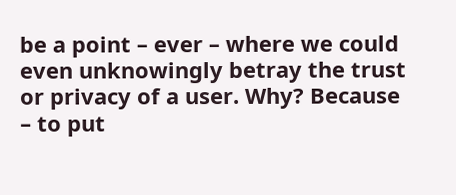be a point – ever – where we could even unknowingly betray the trust or privacy of a user. Why? Because – to put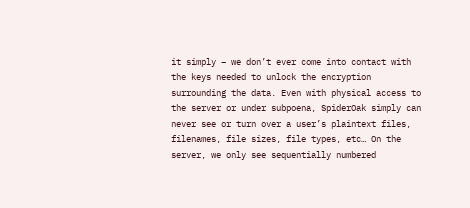it simply – we don’t ever come into contact with the keys needed to unlock the encryption surrounding the data. Even with physical access to the server or under subpoena, SpiderOak simply can never see or turn over a user’s plaintext files, filenames, file sizes, file types, etc… On the server, we only see sequentially numbered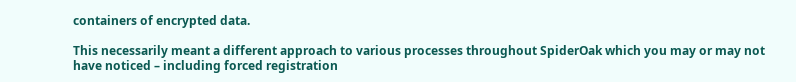containers of encrypted data.

This necessarily meant a different approach to various processes throughout SpiderOak which you may or may not have noticed – including forced registration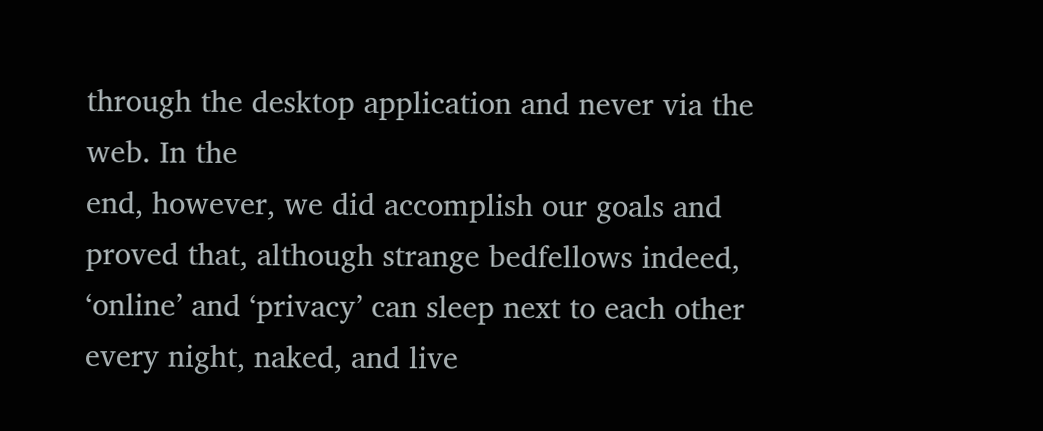through the desktop application and never via the web. In the
end, however, we did accomplish our goals and proved that, although strange bedfellows indeed, ‘online’ and ‘privacy’ can sleep next to each other every night, naked, and live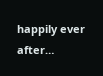happily ever after…